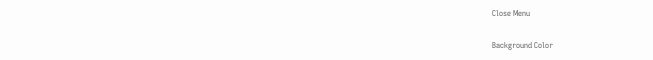Close Menu

Background Color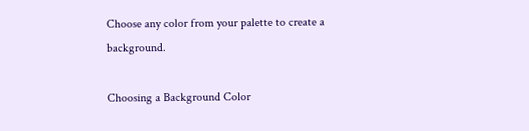Choose any color from your palette to create a background.

Choosing a Background Color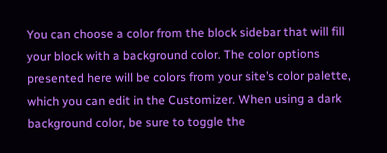You can choose a color from the block sidebar that will fill your block with a background color. The color options presented here will be colors from your site’s color palette, which you can edit in the Customizer. When using a dark background color, be sure to toggle the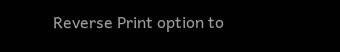Reverse Print option to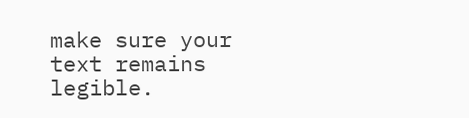make sure your text remains legible.